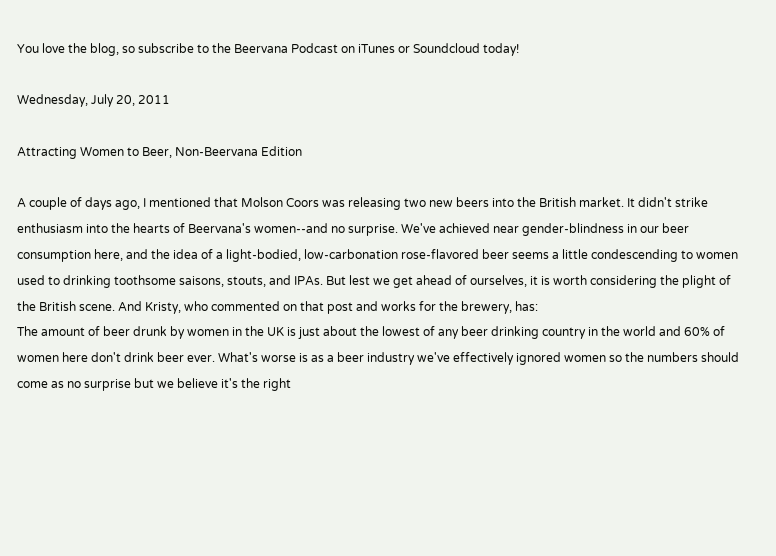You love the blog, so subscribe to the Beervana Podcast on iTunes or Soundcloud today!

Wednesday, July 20, 2011

Attracting Women to Beer, Non-Beervana Edition

A couple of days ago, I mentioned that Molson Coors was releasing two new beers into the British market. It didn't strike enthusiasm into the hearts of Beervana's women--and no surprise. We've achieved near gender-blindness in our beer consumption here, and the idea of a light-bodied, low-carbonation rose-flavored beer seems a little condescending to women used to drinking toothsome saisons, stouts, and IPAs. But lest we get ahead of ourselves, it is worth considering the plight of the British scene. And Kristy, who commented on that post and works for the brewery, has:
The amount of beer drunk by women in the UK is just about the lowest of any beer drinking country in the world and 60% of women here don't drink beer ever. What's worse is as a beer industry we've effectively ignored women so the numbers should come as no surprise but we believe it's the right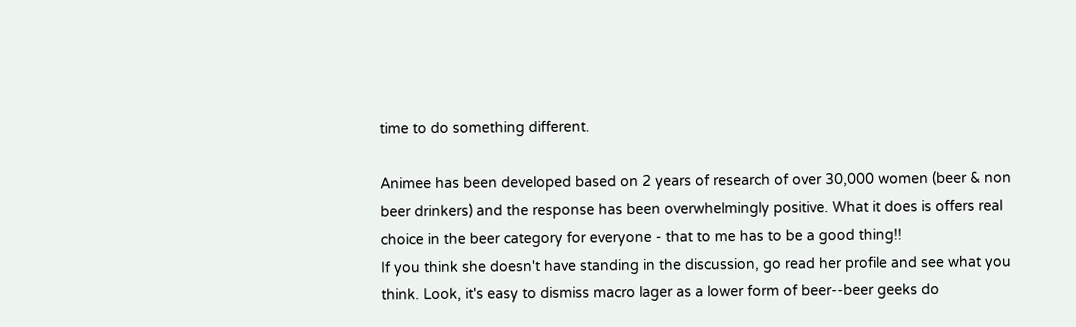time to do something different.

Animee has been developed based on 2 years of research of over 30,000 women (beer & non beer drinkers) and the response has been overwhelmingly positive. What it does is offers real choice in the beer category for everyone - that to me has to be a good thing!!
If you think she doesn't have standing in the discussion, go read her profile and see what you think. Look, it's easy to dismiss macro lager as a lower form of beer--beer geeks do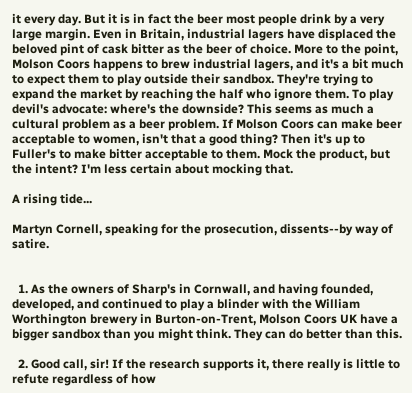it every day. But it is in fact the beer most people drink by a very large margin. Even in Britain, industrial lagers have displaced the beloved pint of cask bitter as the beer of choice. More to the point, Molson Coors happens to brew industrial lagers, and it's a bit much to expect them to play outside their sandbox. They're trying to expand the market by reaching the half who ignore them. To play devil's advocate: where's the downside? This seems as much a cultural problem as a beer problem. If Molson Coors can make beer acceptable to women, isn't that a good thing? Then it's up to Fuller's to make bitter acceptable to them. Mock the product, but the intent? I'm less certain about mocking that.

A rising tide...

Martyn Cornell, speaking for the prosecution, dissents--by way of satire.


  1. As the owners of Sharp's in Cornwall, and having founded, developed, and continued to play a blinder with the William Worthington brewery in Burton-on-Trent, Molson Coors UK have a bigger sandbox than you might think. They can do better than this.

  2. Good call, sir! If the research supports it, there really is little to refute regardless of how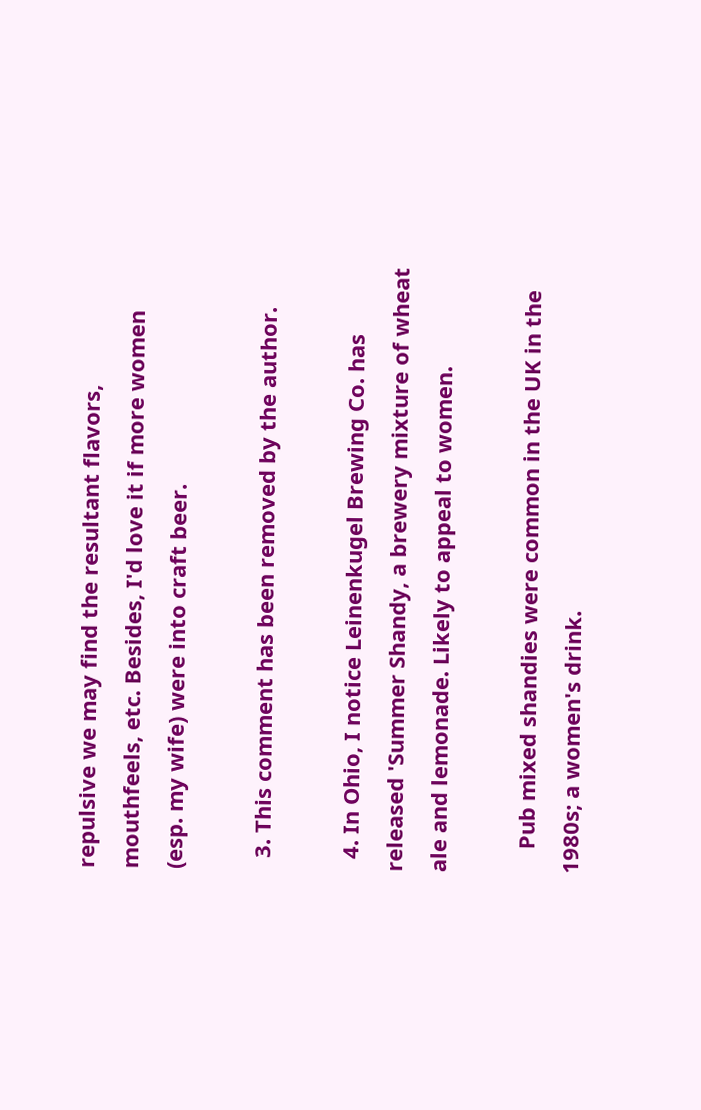repulsive we may find the resultant flavors, mouthfeels, etc. Besides, I'd love it if more women (esp. my wife) were into craft beer.

  3. This comment has been removed by the author.

  4. In Ohio, I notice Leinenkugel Brewing Co. has released 'Summer Shandy, a brewery mixture of wheat ale and lemonade. Likely to appeal to women.

    Pub mixed shandies were common in the UK in the 1980s; a women's drink.